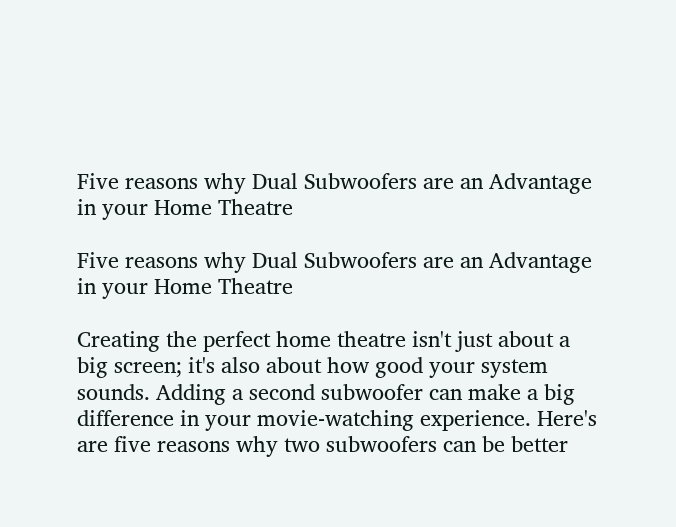Five reasons why Dual Subwoofers are an Advantage in your Home Theatre

Five reasons why Dual Subwoofers are an Advantage in your Home Theatre

Creating the perfect home theatre isn't just about a big screen; it's also about how good your system sounds. Adding a second subwoofer can make a big difference in your movie-watching experience. Here's are five reasons why two subwoofers can be better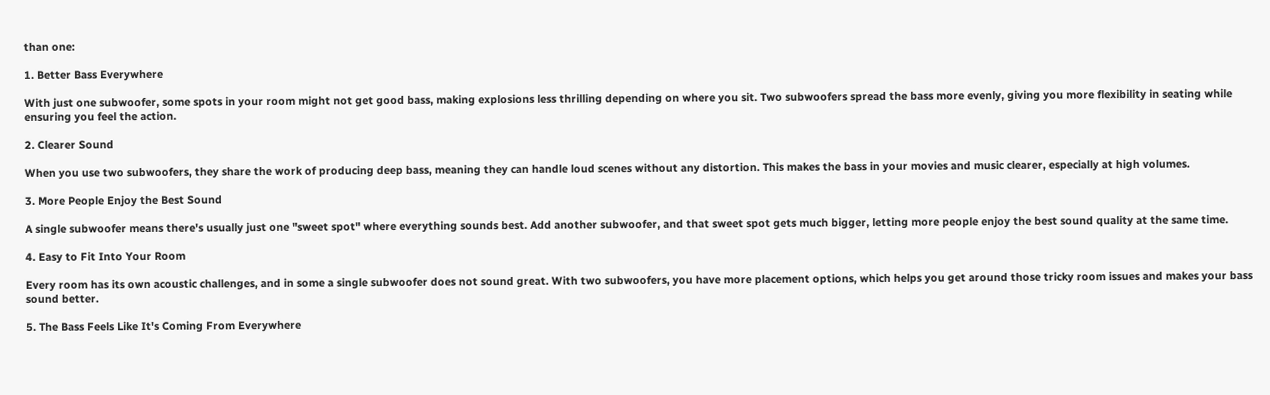than one:

1. Better Bass Everywhere

With just one subwoofer, some spots in your room might not get good bass, making explosions less thrilling depending on where you sit. Two subwoofers spread the bass more evenly, giving you more flexibility in seating while ensuring you feel the action.

2. Clearer Sound

When you use two subwoofers, they share the work of producing deep bass, meaning they can handle loud scenes without any distortion. This makes the bass in your movies and music clearer, especially at high volumes.

3. More People Enjoy the Best Sound

A single subwoofer means there's usually just one "sweet spot" where everything sounds best. Add another subwoofer, and that sweet spot gets much bigger, letting more people enjoy the best sound quality at the same time.

4. Easy to Fit Into Your Room

Every room has its own acoustic challenges, and in some a single subwoofer does not sound great. With two subwoofers, you have more placement options, which helps you get around those tricky room issues and makes your bass sound better.

5. The Bass Feels Like It's Coming From Everywhere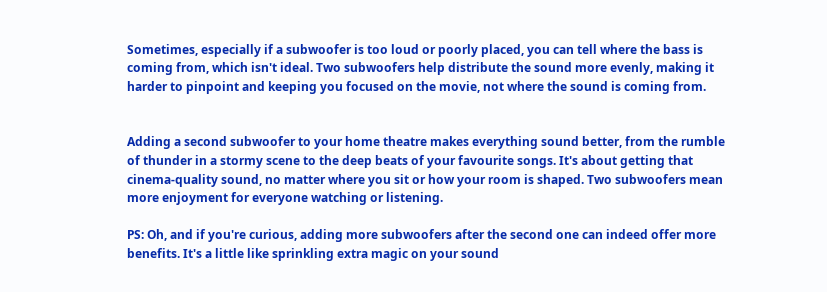Sometimes, especially if a subwoofer is too loud or poorly placed, you can tell where the bass is coming from, which isn't ideal. Two subwoofers help distribute the sound more evenly, making it harder to pinpoint and keeping you focused on the movie, not where the sound is coming from.


Adding a second subwoofer to your home theatre makes everything sound better, from the rumble of thunder in a stormy scene to the deep beats of your favourite songs. It's about getting that cinema-quality sound, no matter where you sit or how your room is shaped. Two subwoofers mean more enjoyment for everyone watching or listening.

PS: Oh, and if you're curious, adding more subwoofers after the second one can indeed offer more benefits. It's a little like sprinkling extra magic on your sound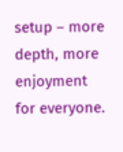setup – more depth, more enjoyment for everyone.